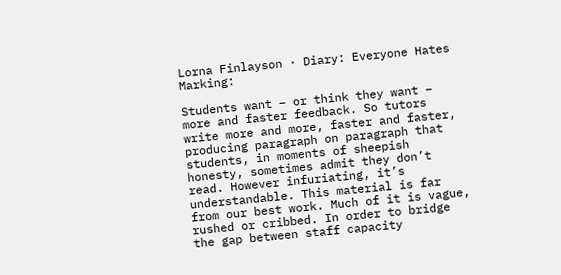Lorna Finlayson · Diary: Everyone Hates Marking:

Students want – or think they want – more and faster feedback. So tutors write more and more, faster and faster, producing paragraph on paragraph that students, in moments of sheepish honesty, sometimes admit they don’t read. However infuriating, it’s understandable. This material is far from our best work. Much of it is vague, rushed or cribbed. In order to bridge the gap between staff capacity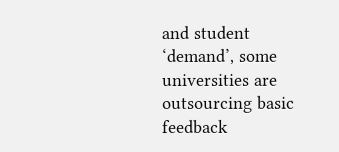and student ‘demand’, some universities are outsourcing basic feedback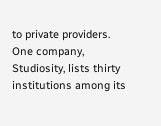to private providers. One company, Studiosity, lists thirty institutions among its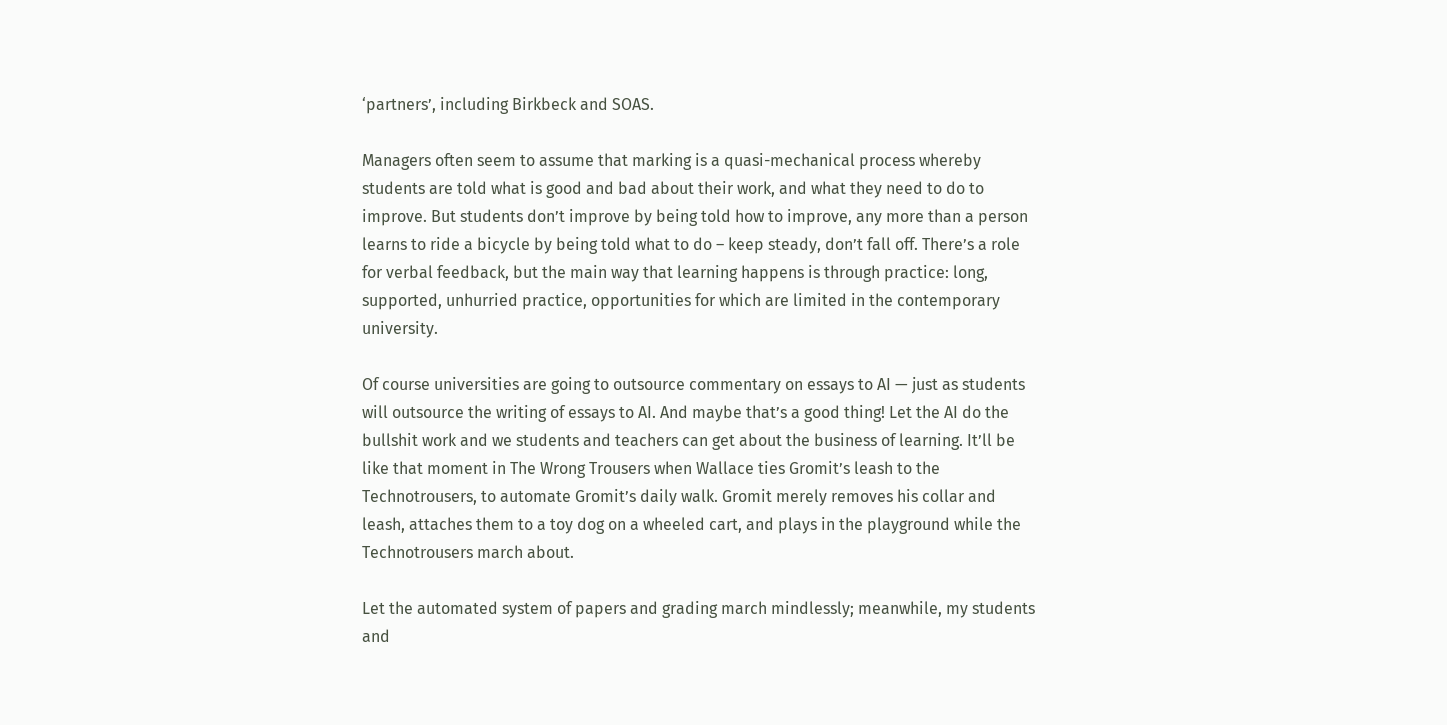‘partners’, including Birkbeck and SOAS.

Managers often seem to assume that marking is a quasi-mechanical process whereby students are told what is good and bad about their work, and what they need to do to improve. But students don’t improve by being told how to improve, any more than a person learns to ride a bicycle by being told what to do – keep steady, don’t fall off. There’s a role for verbal feedback, but the main way that learning happens is through practice: long, supported, unhurried practice, opportunities for which are limited in the contemporary university.

Of course universities are going to outsource commentary on essays to AI — just as students will outsource the writing of essays to AI. And maybe that’s a good thing! Let the AI do the bullshit work and we students and teachers can get about the business of learning. It’ll be like that moment in The Wrong Trousers when Wallace ties Gromit’s leash to the Technotrousers, to automate Gromit’s daily walk. Gromit merely removes his collar and leash, attaches them to a toy dog on a wheeled cart, and plays in the playground while the Technotrousers march about.

Let the automated system of papers and grading march mindlessly; meanwhile, my students and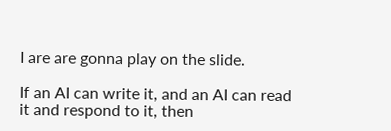I are are gonna play on the slide.

If an AI can write it, and an AI can read it and respond to it, then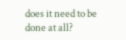does it need to be done at all?